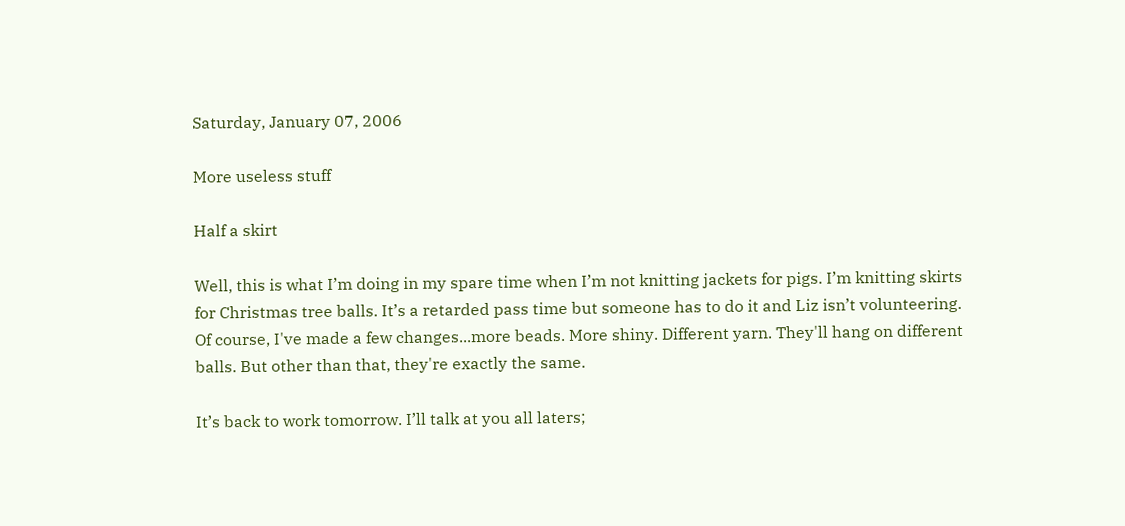Saturday, January 07, 2006

More useless stuff

Half a skirt

Well, this is what I’m doing in my spare time when I’m not knitting jackets for pigs. I’m knitting skirts for Christmas tree balls. It’s a retarded pass time but someone has to do it and Liz isn’t volunteering. Of course, I've made a few changes...more beads. More shiny. Different yarn. They'll hang on different balls. But other than that, they're exactly the same.

It’s back to work tomorrow. I’ll talk at you all laters;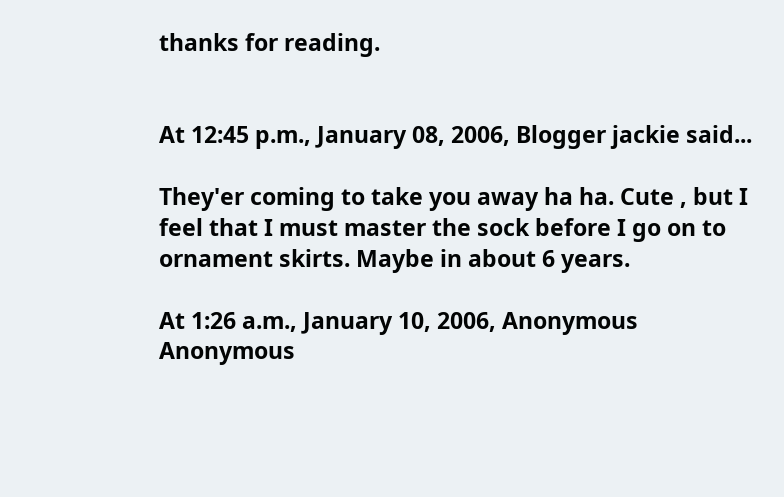thanks for reading.


At 12:45 p.m., January 08, 2006, Blogger jackie said...

They'er coming to take you away ha ha. Cute , but I feel that I must master the sock before I go on to ornament skirts. Maybe in about 6 years.

At 1:26 a.m., January 10, 2006, Anonymous Anonymous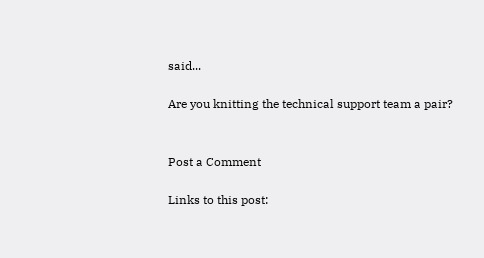said...

Are you knitting the technical support team a pair?


Post a Comment

Links to this post: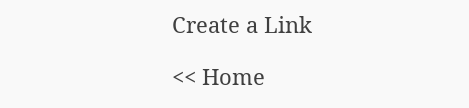Create a Link

<< Home